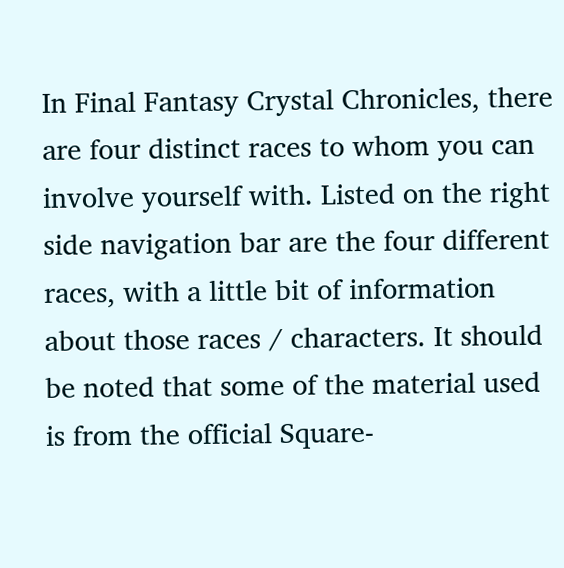In Final Fantasy Crystal Chronicles, there are four distinct races to whom you can involve yourself with. Listed on the right side navigation bar are the four different races, with a little bit of information about those races / characters. It should be noted that some of the material used is from the official Square-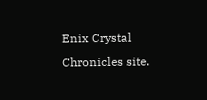Enix Crystal Chronicles site.